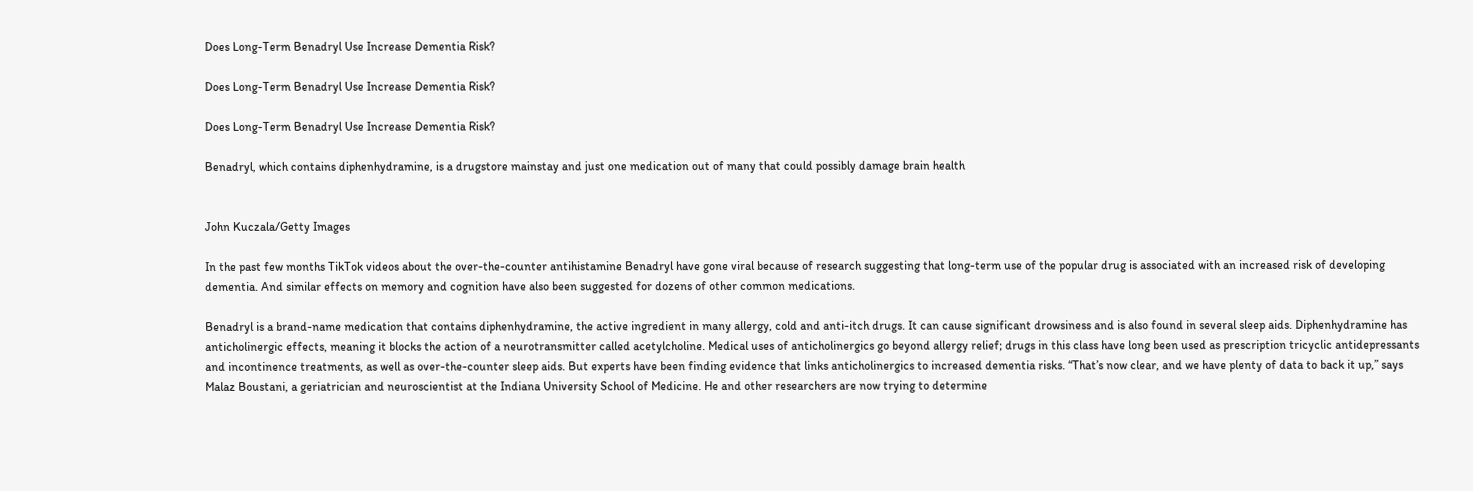Does Long-Term Benadryl Use Increase Dementia Risk?

Does Long-Term Benadryl Use Increase Dementia Risk?

Does Long-Term Benadryl Use Increase Dementia Risk?

Benadryl, which contains diphenhydramine, is a drugstore mainstay and just one medication out of many that could possibly damage brain health


John Kuczala/Getty Images

In the past few months TikTok videos about the over-the-counter antihistamine Benadryl have gone viral because of research suggesting that long-term use of the popular drug is associated with an increased risk of developing dementia. And similar effects on memory and cognition have also been suggested for dozens of other common medications.

Benadryl is a brand-name medication that contains diphenhydramine, the active ingredient in many allergy, cold and anti-itch drugs. It can cause significant drowsiness and is also found in several sleep aids. Diphenhydramine has anticholinergic effects, meaning it blocks the action of a neurotransmitter called acetylcholine. Medical uses of anticholinergics go beyond allergy relief; drugs in this class have long been used as prescription tricyclic antidepressants and incontinence treatments, as well as over-the-counter sleep aids. But experts have been finding evidence that links anticholinergics to increased dementia risks. “That’s now clear, and we have plenty of data to back it up,” says Malaz Boustani, a geriatrician and neuroscientist at the Indiana University School of Medicine. He and other researchers are now trying to determine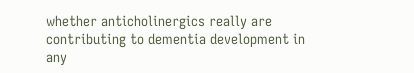whether anticholinergics really are contributing to dementia development in any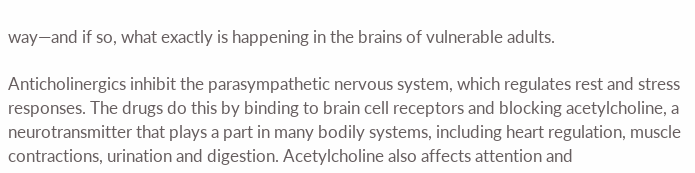way—and if so, what exactly is happening in the brains of vulnerable adults.

Anticholinergics inhibit the parasympathetic nervous system, which regulates rest and stress responses. The drugs do this by binding to brain cell receptors and blocking acetylcholine, a neurotransmitter that plays a part in many bodily systems, including heart regulation, muscle contractions, urination and digestion. Acetylcholine also affects attention and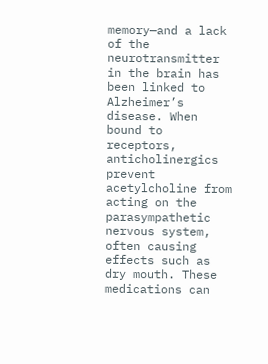memory—and a lack of the neurotransmitter in the brain has been linked to Alzheimer’s disease. When bound to receptors, anticholinergics prevent acetylcholine from acting on the parasympathetic nervous system, often causing effects such as dry mouth. These medications can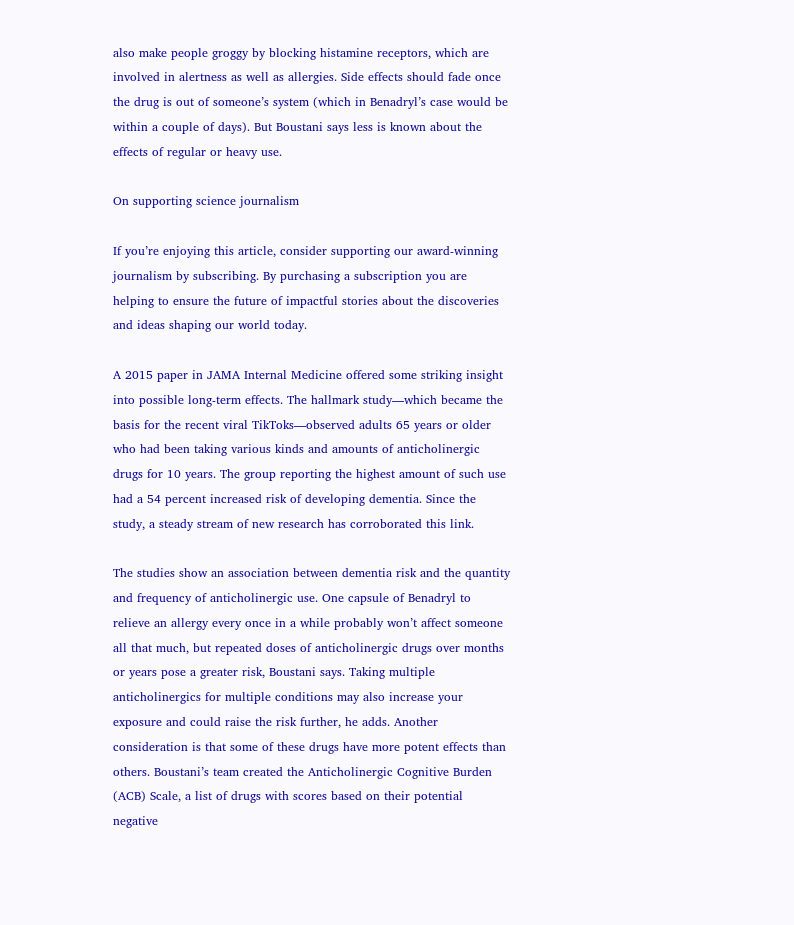also make people groggy by blocking histamine receptors, which are involved in alertness as well as allergies. Side effects should fade once the drug is out of someone’s system (which in Benadryl’s case would be within a couple of days). But Boustani says less is known about the effects of regular or heavy use.

On supporting science journalism

If you’re enjoying this article, consider supporting our award-winning journalism by subscribing. By purchasing a subscription you are helping to ensure the future of impactful stories about the discoveries and ideas shaping our world today.

A 2015 paper in JAMA Internal Medicine offered some striking insight into possible long-term effects. The hallmark study—which became the basis for the recent viral TikToks—observed adults 65 years or older who had been taking various kinds and amounts of anticholinergic drugs for 10 years. The group reporting the highest amount of such use had a 54 percent increased risk of developing dementia. Since the study, a steady stream of new research has corroborated this link.

The studies show an association between dementia risk and the quantity and frequency of anticholinergic use. One capsule of Benadryl to relieve an allergy every once in a while probably won’t affect someone all that much, but repeated doses of anticholinergic drugs over months or years pose a greater risk, Boustani says. Taking multiple anticholinergics for multiple conditions may also increase your exposure and could raise the risk further, he adds. Another consideration is that some of these drugs have more potent effects than others. Boustani’s team created the Anticholinergic Cognitive Burden (ACB) Scale, a list of drugs with scores based on their potential negative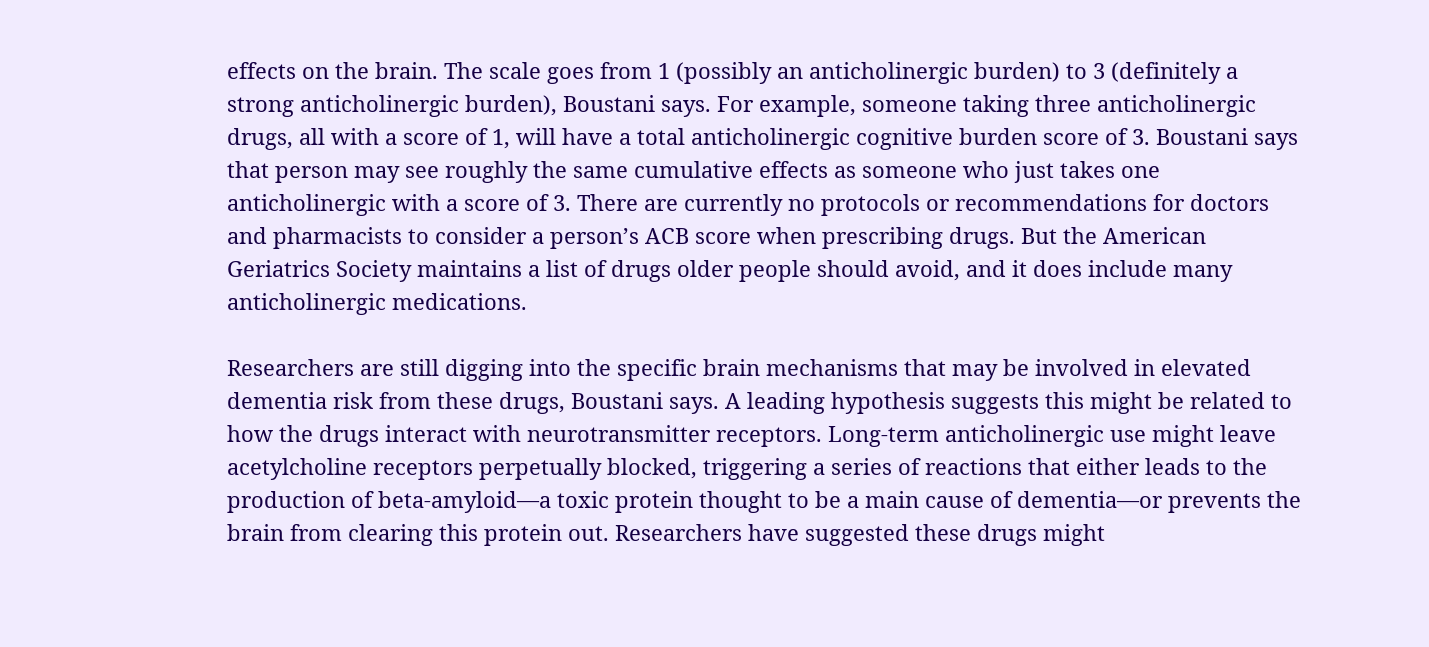effects on the brain. The scale goes from 1 (possibly an anticholinergic burden) to 3 (definitely a strong anticholinergic burden), Boustani says. For example, someone taking three anticholinergic drugs, all with a score of 1, will have a total anticholinergic cognitive burden score of 3. Boustani says that person may see roughly the same cumulative effects as someone who just takes one anticholinergic with a score of 3. There are currently no protocols or recommendations for doctors and pharmacists to consider a person’s ACB score when prescribing drugs. But the American Geriatrics Society maintains a list of drugs older people should avoid, and it does include many anticholinergic medications.

Researchers are still digging into the specific brain mechanisms that may be involved in elevated dementia risk from these drugs, Boustani says. A leading hypothesis suggests this might be related to how the drugs interact with neurotransmitter receptors. Long-term anticholinergic use might leave acetylcholine receptors perpetually blocked, triggering a series of reactions that either leads to the production of beta-amyloid—a toxic protein thought to be a main cause of dementia—or prevents the brain from clearing this protein out. Researchers have suggested these drugs might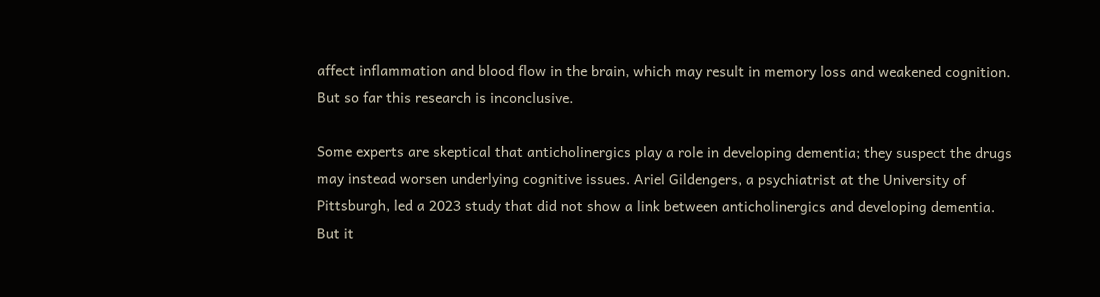affect inflammation and blood flow in the brain, which may result in memory loss and weakened cognition. But so far this research is inconclusive.

Some experts are skeptical that anticholinergics play a role in developing dementia; they suspect the drugs may instead worsen underlying cognitive issues. Ariel Gildengers, a psychiatrist at the University of Pittsburgh, led a 2023 study that did not show a link between anticholinergics and developing dementia. But it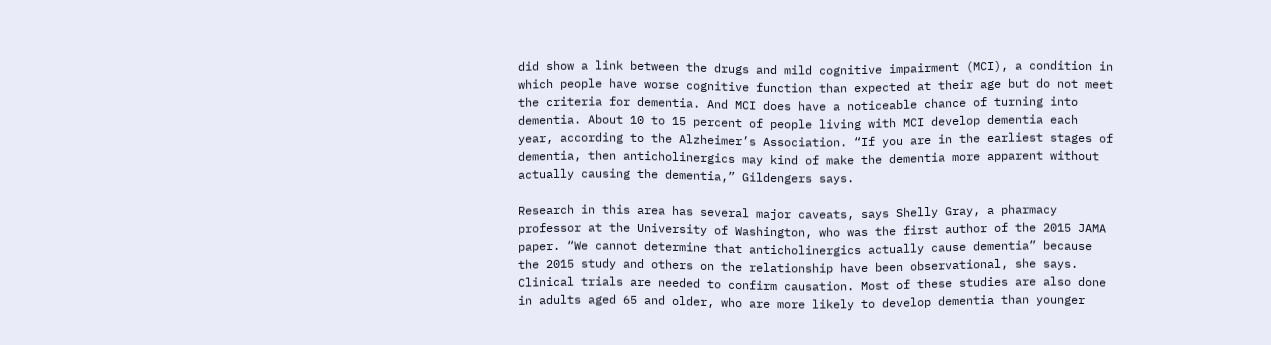did show a link between the drugs and mild cognitive impairment (MCI), a condition in which people have worse cognitive function than expected at their age but do not meet the criteria for dementia. And MCI does have a noticeable chance of turning into dementia. About 10 to 15 percent of people living with MCI develop dementia each year, according to the Alzheimer’s Association. “If you are in the earliest stages of dementia, then anticholinergics may kind of make the dementia more apparent without actually causing the dementia,” Gildengers says.

Research in this area has several major caveats, says Shelly Gray, a pharmacy professor at the University of Washington, who was the first author of the 2015 JAMA paper. “We cannot determine that anticholinergics actually cause dementia” because the 2015 study and others on the relationship have been observational, she says. Clinical trials are needed to confirm causation. Most of these studies are also done in adults aged 65 and older, who are more likely to develop dementia than younger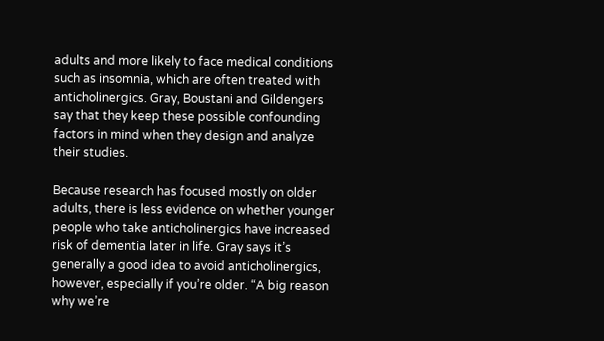adults and more likely to face medical conditions such as insomnia, which are often treated with anticholinergics. Gray, Boustani and Gildengers say that they keep these possible confounding factors in mind when they design and analyze their studies.

Because research has focused mostly on older adults, there is less evidence on whether younger people who take anticholinergics have increased risk of dementia later in life. Gray says it’s generally a good idea to avoid anticholinergics, however, especially if you’re older. “A big reason why we’re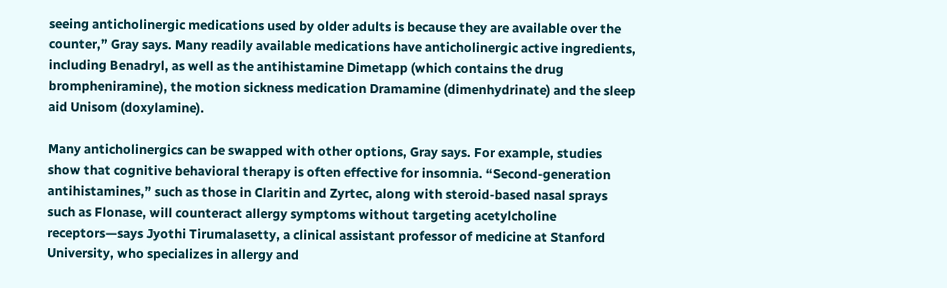seeing anticholinergic medications used by older adults is because they are available over the counter,” Gray says. Many readily available medications have anticholinergic active ingredients, including Benadryl, as well as the antihistamine Dimetapp (which contains the drug brompheniramine), the motion sickness medication Dramamine (dimenhydrinate) and the sleep aid Unisom (doxylamine).

Many anticholinergics can be swapped with other options, Gray says. For example, studies show that cognitive behavioral therapy is often effective for insomnia. “Second-generation antihistamines,” such as those in Claritin and Zyrtec, along with steroid-based nasal sprays such as Flonase, will counteract allergy symptoms without targeting acetylcholine receptors—says Jyothi Tirumalasetty, a clinical assistant professor of medicine at Stanford University, who specializes in allergy and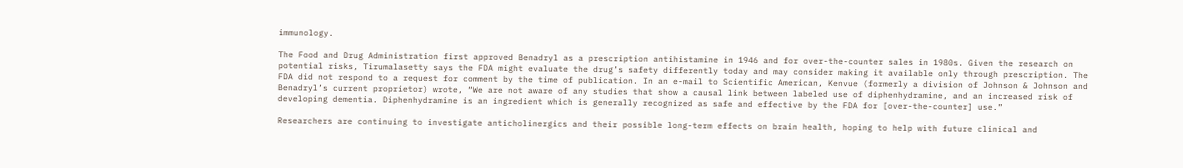immunology.

The Food and Drug Administration first approved Benadryl as a prescription antihistamine in 1946 and for over-the-counter sales in 1980s. Given the research on potential risks, Tirumalasetty says the FDA might evaluate the drug’s safety differently today and may consider making it available only through prescription. The FDA did not respond to a request for comment by the time of publication. In an e-mail to Scientific American, Kenvue (formerly a division of Johnson & Johnson and Benadryl’s current proprietor) wrote, “We are not aware of any studies that show a causal link between labeled use of diphenhydramine, and an increased risk of developing dementia. Diphenhydramine is an ingredient which is generally recognized as safe and effective by the FDA for [over-the-counter] use.”

Researchers are continuing to investigate anticholinergics and their possible long-term effects on brain health, hoping to help with future clinical and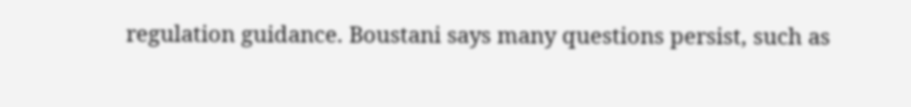regulation guidance. Boustani says many questions persist, such as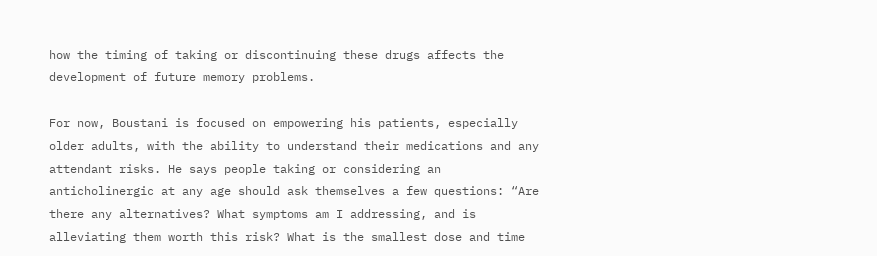how the timing of taking or discontinuing these drugs affects the development of future memory problems.

For now, Boustani is focused on empowering his patients, especially older adults, with the ability to understand their medications and any attendant risks. He says people taking or considering an anticholinergic at any age should ask themselves a few questions: “Are there any alternatives? What symptoms am I addressing, and is alleviating them worth this risk? What is the smallest dose and time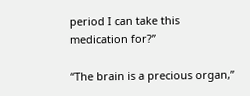period I can take this medication for?”

“The brain is a precious organ,”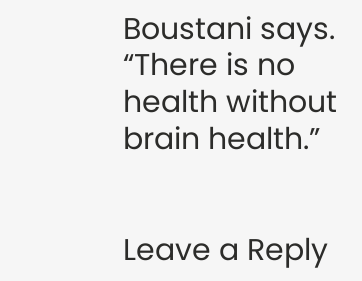Boustani says. “There is no health without brain health.”


Leave a Reply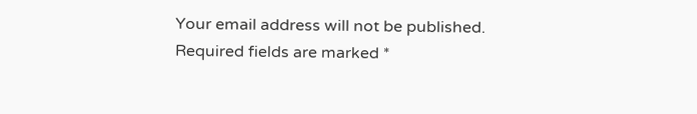Your email address will not be published. Required fields are marked *